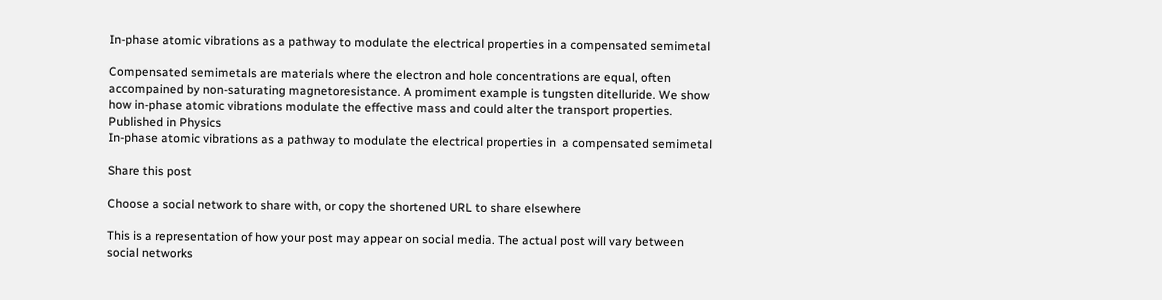In-phase atomic vibrations as a pathway to modulate the electrical properties in a compensated semimetal

Compensated semimetals are materials where the electron and hole concentrations are equal, often accompained by non-saturating magnetoresistance. A promiment example is tungsten ditelluride. We show how in-phase atomic vibrations modulate the effective mass and could alter the transport properties.
Published in Physics
In-phase atomic vibrations as a pathway to modulate the electrical properties in  a compensated semimetal

Share this post

Choose a social network to share with, or copy the shortened URL to share elsewhere

This is a representation of how your post may appear on social media. The actual post will vary between social networks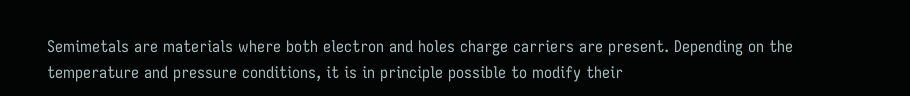Semimetals are materials where both electron and holes charge carriers are present. Depending on the temperature and pressure conditions, it is in principle possible to modify their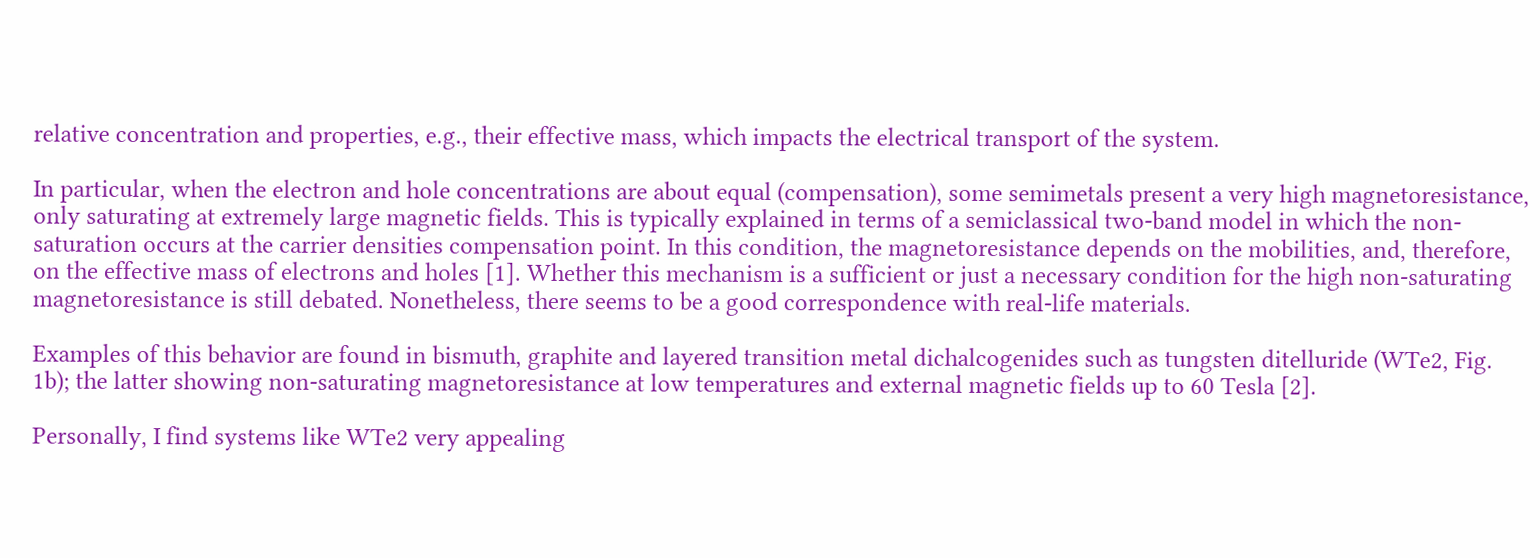relative concentration and properties, e.g., their effective mass, which impacts the electrical transport of the system.

In particular, when the electron and hole concentrations are about equal (compensation), some semimetals present a very high magnetoresistance, only saturating at extremely large magnetic fields. This is typically explained in terms of a semiclassical two-band model in which the non-saturation occurs at the carrier densities compensation point. In this condition, the magnetoresistance depends on the mobilities, and, therefore, on the effective mass of electrons and holes [1]. Whether this mechanism is a sufficient or just a necessary condition for the high non-saturating magnetoresistance is still debated. Nonetheless, there seems to be a good correspondence with real-life materials.

Examples of this behavior are found in bismuth, graphite and layered transition metal dichalcogenides such as tungsten ditelluride (WTe2, Fig. 1b); the latter showing non-saturating magnetoresistance at low temperatures and external magnetic fields up to 60 Tesla [2].

Personally, I find systems like WTe2 very appealing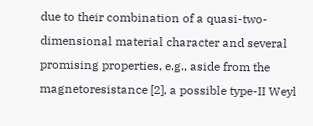due to their combination of a quasi-two-dimensional material character and several promising properties, e.g., aside from the magnetoresistance [2], a possible type-II Weyl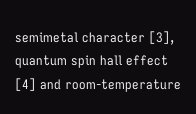semimetal character [3], quantum spin hall effect [4] and room-temperature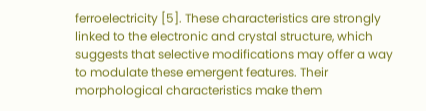ferroelectricity [5]. These characteristics are strongly linked to the electronic and crystal structure, which suggests that selective modifications may offer a way to modulate these emergent features. Their morphological characteristics make them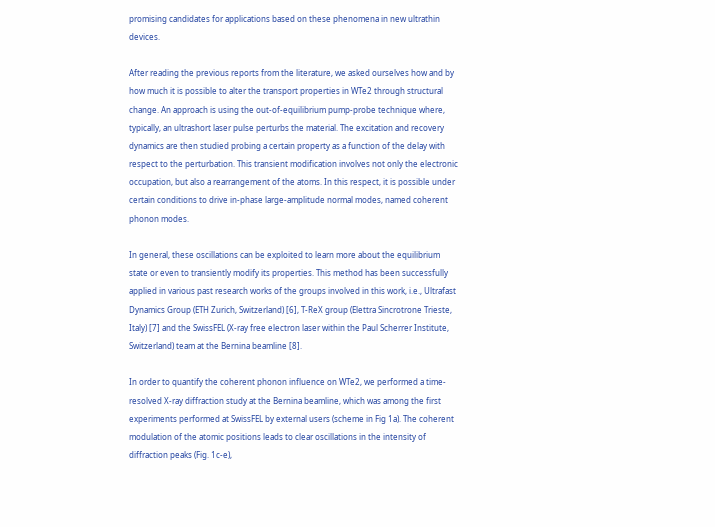promising candidates for applications based on these phenomena in new ultrathin devices.

After reading the previous reports from the literature, we asked ourselves how and by how much it is possible to alter the transport properties in WTe2 through structural change. An approach is using the out-of-equilibrium pump-probe technique where, typically, an ultrashort laser pulse perturbs the material. The excitation and recovery dynamics are then studied probing a certain property as a function of the delay with respect to the perturbation. This transient modification involves not only the electronic occupation, but also a rearrangement of the atoms. In this respect, it is possible under certain conditions to drive in-phase large-amplitude normal modes, named coherent phonon modes.

In general, these oscillations can be exploited to learn more about the equilibrium state or even to transiently modify its properties. This method has been successfully applied in various past research works of the groups involved in this work, i.e., Ultrafast Dynamics Group (ETH Zurich, Switzerland) [6], T-ReX group (Elettra Sincrotrone Trieste, Italy) [7] and the SwissFEL (X-ray free electron laser within the Paul Scherrer Institute, Switzerland) team at the Bernina beamline [8].

In order to quantify the coherent phonon influence on WTe2, we performed a time-resolved X-ray diffraction study at the Bernina beamline, which was among the first experiments performed at SwissFEL by external users (scheme in Fig 1a). The coherent modulation of the atomic positions leads to clear oscillations in the intensity of diffraction peaks (Fig. 1c-e),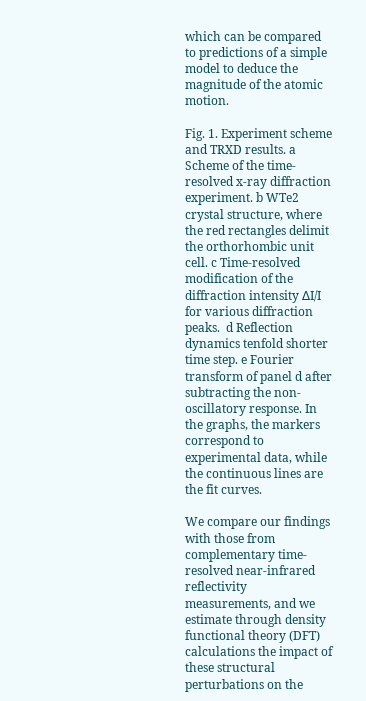which can be compared to predictions of a simple model to deduce the magnitude of the atomic motion.

Fig. 1. Experiment scheme and TRXD results. a Scheme of the time-resolved x-ray diffraction experiment. b WTe2 crystal structure, where the red rectangles delimit the orthorhombic unit cell. c Time-resolved modification of the diffraction intensity ∆I/I for various diffraction peaks.  d Reflection dynamics tenfold shorter time step. e Fourier transform of panel d after subtracting the non-oscillatory response. In the graphs, the markers correspond to experimental data, while the continuous lines are the fit curves.

We compare our findings with those from complementary time-resolved near-infrared reflectivity measurements, and we estimate through density functional theory (DFT) calculations the impact of these structural perturbations on the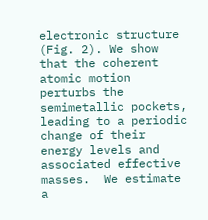electronic structure (Fig. 2). We show that the coherent atomic motion perturbs the semimetallic pockets, leading to a periodic change of their energy levels and associated effective masses.  We estimate a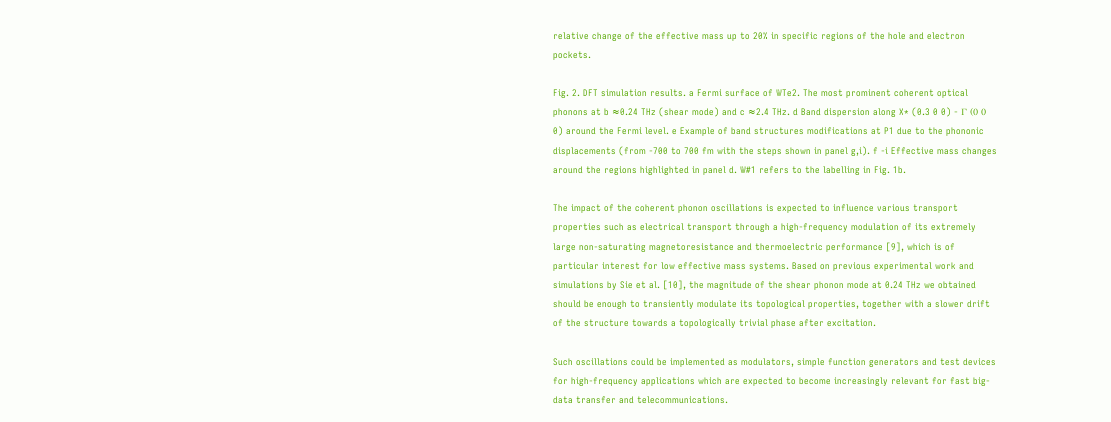relative change of the effective mass up to 20% in specific regions of the hole and electron pockets.

Fig. 2. DFT simulation results. a Fermi surface of WTe2. The most prominent coherent optical phonons at b ≈0.24 THz (shear mode) and c ≈2.4 THz. d Band dispersion along X* (0.3 0 0) - Γ (0 0 0) around the Fermi level. e Example of band structures modifications at P1 due to the phononic displacements (from -700 to 700 fm with the steps shown in panel g,i). f -i Effective mass changes around the regions highlighted in panel d. W#1 refers to the labelling in Fig. 1b.

The impact of the coherent phonon oscillations is expected to influence various transport properties such as electrical transport through a high-frequency modulation of its extremely large non-saturating magnetoresistance and thermoelectric performance [9], which is of particular interest for low effective mass systems. Based on previous experimental work and simulations by Sie et al. [10], the magnitude of the shear phonon mode at 0.24 THz we obtained should be enough to transiently modulate its topological properties, together with a slower drift of the structure towards a topologically trivial phase after excitation.

Such oscillations could be implemented as modulators, simple function generators and test devices for high-frequency applications which are expected to become increasingly relevant for fast big-data transfer and telecommunications.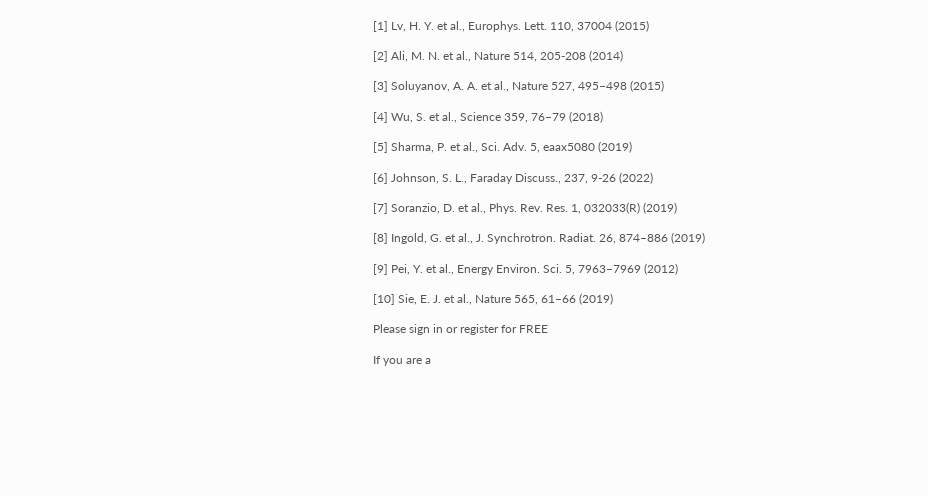[1] Lv, H. Y. et al., Europhys. Lett. 110, 37004 (2015)

[2] Ali, M. N. et al., Nature 514, 205-208 (2014)

[3] Soluyanov, A. A. et al., Nature 527, 495–498 (2015)

[4] Wu, S. et al., Science 359, 76–79 (2018)

[5] Sharma, P. et al., Sci. Adv. 5, eaax5080 (2019)

[6] Johnson, S. L., Faraday Discuss., 237, 9-26 (2022)

[7] Soranzio, D. et al., Phys. Rev. Res. 1, 032033(R) (2019)

[8] Ingold, G. et al., J. Synchrotron. Radiat. 26, 874–886 (2019)

[9] Pei, Y. et al., Energy Environ. Sci. 5, 7963–7969 (2012)

[10] Sie, E. J. et al., Nature 565, 61–66 (2019)

Please sign in or register for FREE

If you are a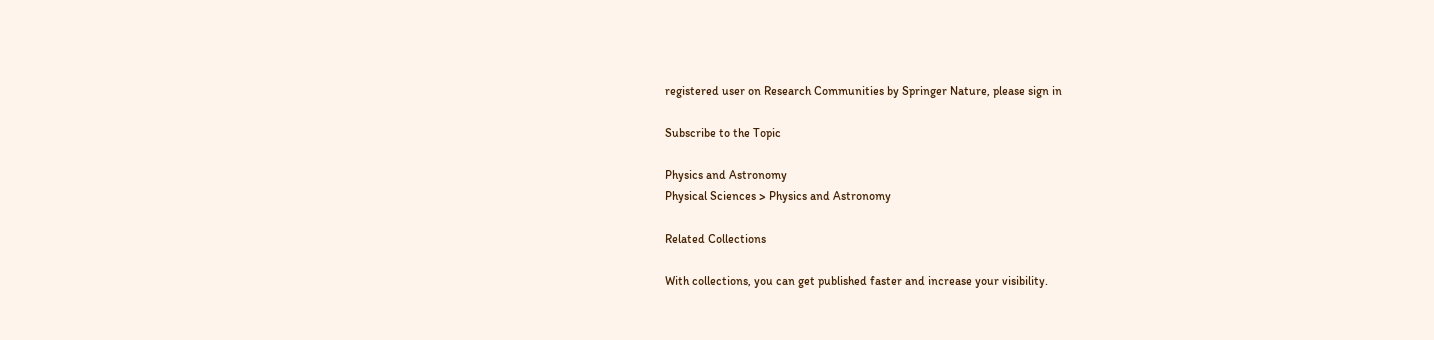registered user on Research Communities by Springer Nature, please sign in

Subscribe to the Topic

Physics and Astronomy
Physical Sciences > Physics and Astronomy

Related Collections

With collections, you can get published faster and increase your visibility.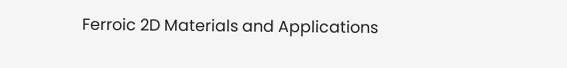Ferroic 2D Materials and Applications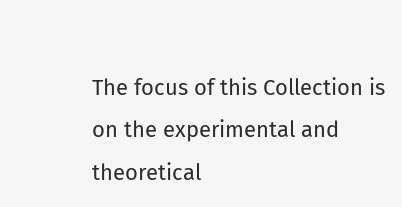The focus of this Collection is on the experimental and theoretical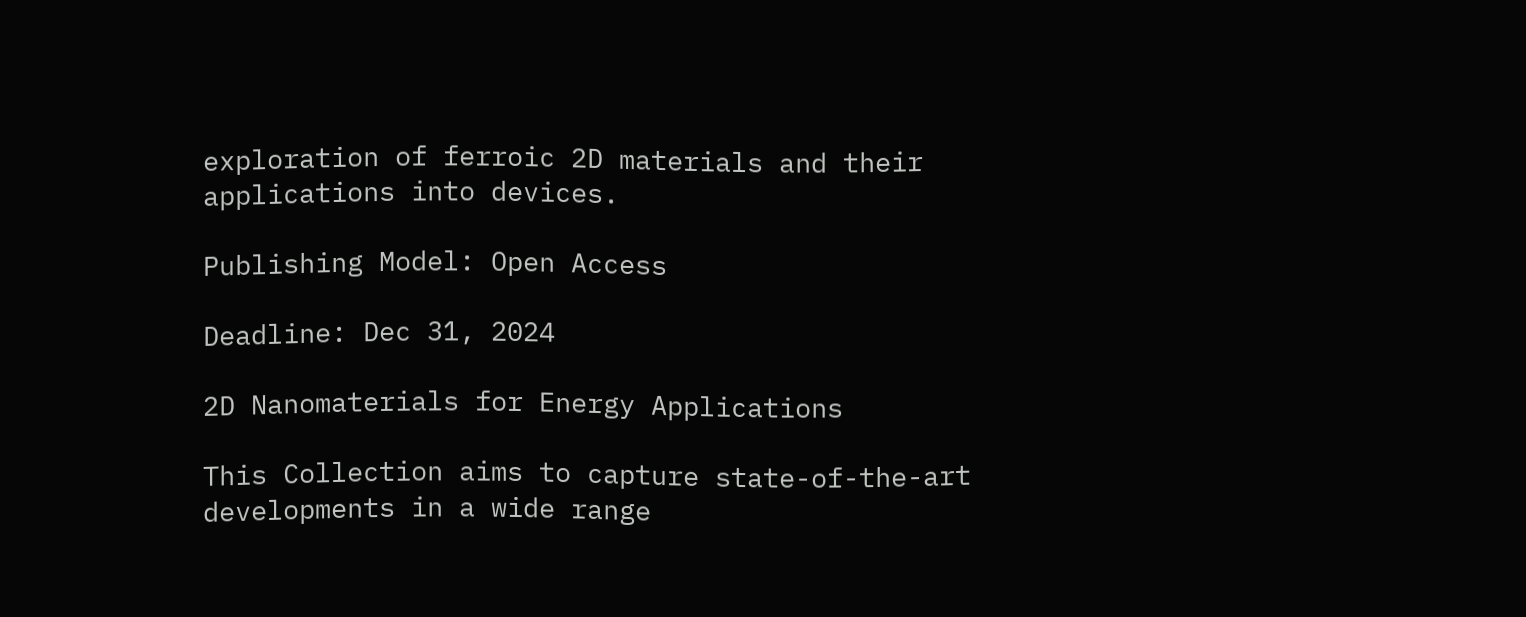exploration of ferroic 2D materials and their applications into devices.

Publishing Model: Open Access

Deadline: Dec 31, 2024

2D Nanomaterials for Energy Applications

This Collection aims to capture state-of-the-art developments in a wide range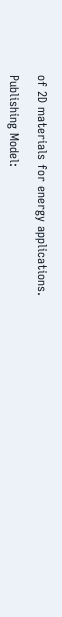of 2D materials for energy applications.

Publishing Model: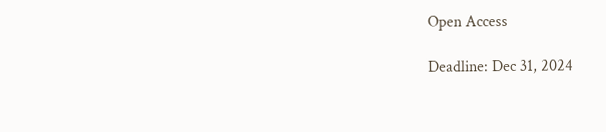Open Access

Deadline: Dec 31, 2024